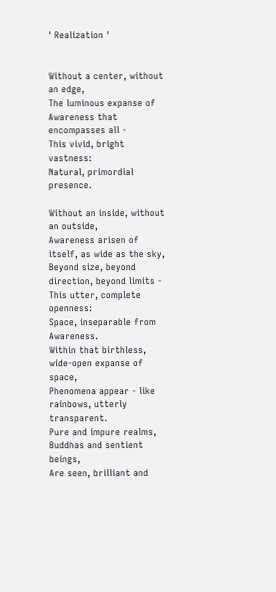' Realization '


Without a center, without an edge,
The luminous expanse of Awareness that encompasses all -
This vivid, bright vastness:
Natural, primordial presence.

Without an inside, without an outside,
Awareness arisen of itself, as wide as the sky,
Beyond size, beyond direction, beyond limits -
This utter, complete openness:
Space, inseparable from Awareness.
Within that birthless, wide-open expanse of space,
Phenomena appear - like rainbows, utterly transparent.
Pure and impure realms, Buddhas and sentient beings,
Are seen, brilliant and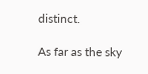distinct.

As far as the sky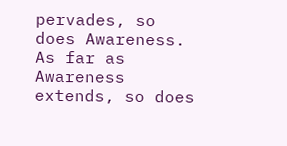pervades, so does Awareness.
As far as Awareness extends, so does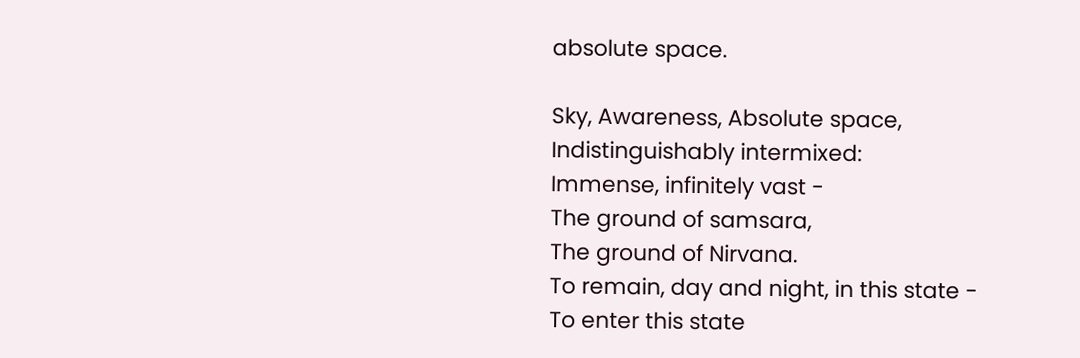absolute space.

Sky, Awareness, Absolute space,
Indistinguishably intermixed:
Immense, infinitely vast -
The ground of samsara,
The ground of Nirvana.
To remain, day and night, in this state -
To enter this state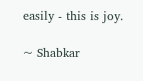easily - this is joy.

~ Shabkar